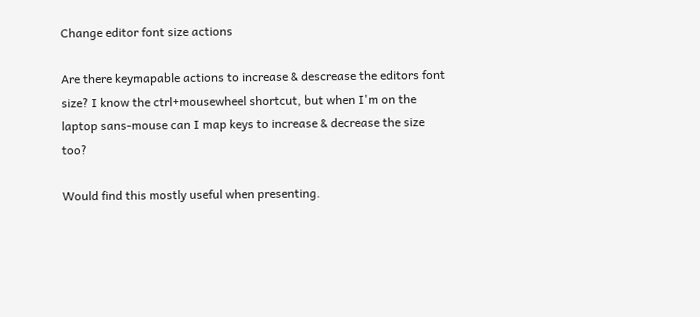Change editor font size actions

Are there keymapable actions to increase & descrease the editors font size? I know the ctrl+mousewheel shortcut, but when I'm on the laptop sans-mouse can I map keys to increase & decrease the size too?

Would find this mostly useful when presenting.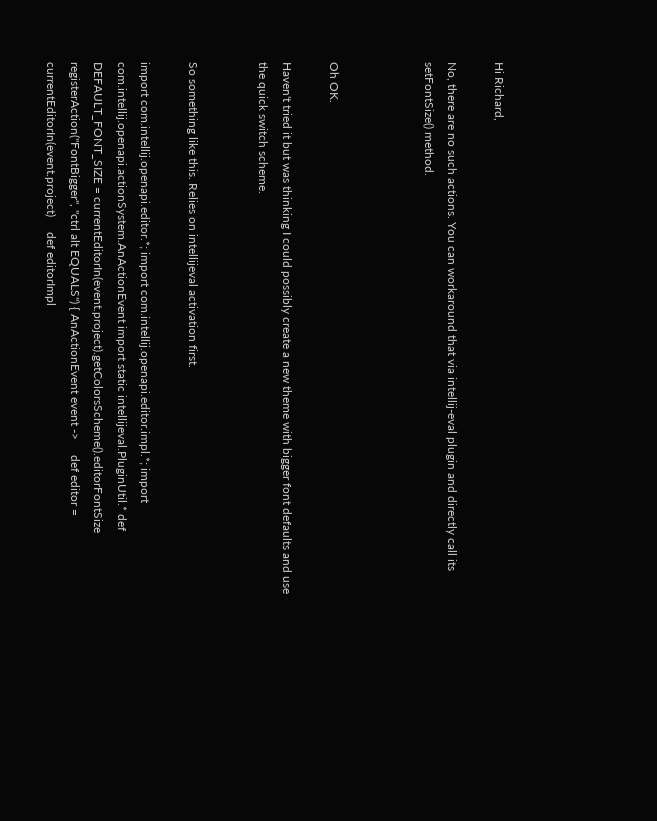Hi Richard,

No, there are no such actions. You can workaround that via intellij-eval plugin and directly call its setFontSize() method.



Oh OK.

Haven't tried it but was thinking I could possibly create a new theme with bigger font defaults and use the quick switch scheme.


So something like this. Relies on intellijeval activation first.

import com.intellij.openapi.editor.*; import com.intellij.openapi.editor.impl.*; import com.intellij.openapi.actionSystem.AnActionEvent import static intellijeval.PluginUtil.* def DEFAULT_FONT_SIZE = currentEditorIn(event.project).getColorsScheme().editorFontSize registerAction("FontBigger", "ctrl alt EQUALS") { AnActionEvent event ->     def editor = currentEditorIn(event.project)     def editorImpl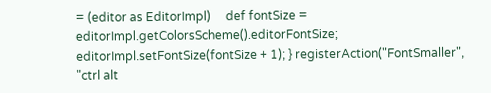= (editor as EditorImpl)     def fontSize = editorImpl.getColorsScheme().editorFontSize;     editorImpl.setFontSize(fontSize + 1); } registerAction("FontSmaller", "ctrl alt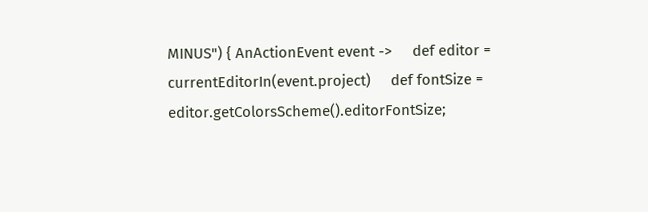MINUS") { AnActionEvent event ->     def editor = currentEditorIn(event.project)     def fontSize = editor.getColorsScheme().editorFontSize;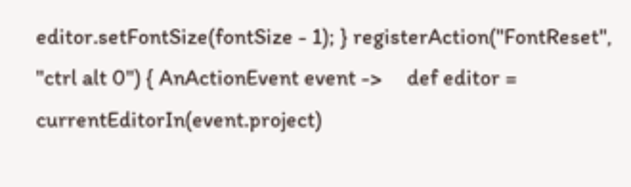editor.setFontSize(fontSize - 1); } registerAction("FontReset", "ctrl alt 0") { AnActionEvent event ->     def editor = currentEditorIn(event.project)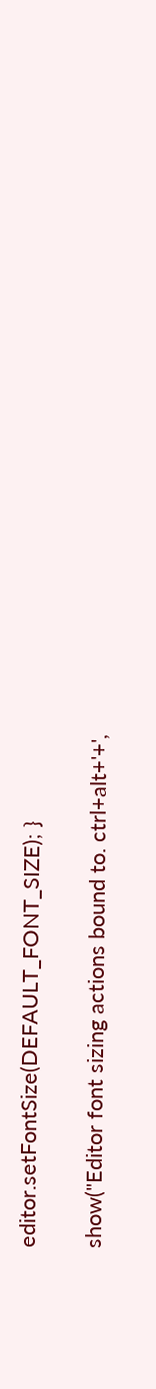editor.setFontSize(DEFAULT_FONT_SIZE); }

show("Editor font sizing actions bound to. ctrl+alt+'+',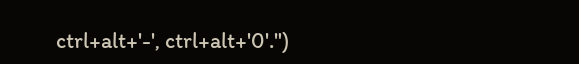ctrl+alt+'-', ctrl+alt+'0'.")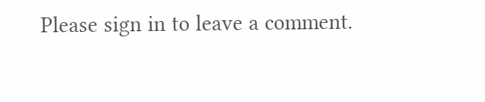Please sign in to leave a comment.